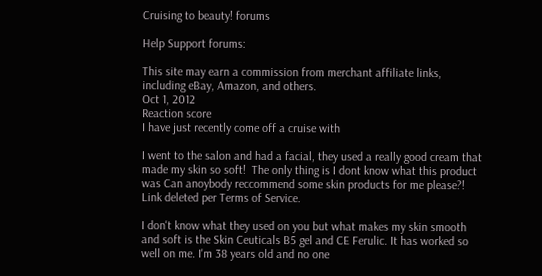Cruising to beauty! forums

Help Support forums:

This site may earn a commission from merchant affiliate links, including eBay, Amazon, and others.
Oct 1, 2012
Reaction score
I have just recently come off a cruise with

I went to the salon and had a facial, they used a really good cream that made my skin so soft!  The only thing is I dont know what this product was Can anoybody reccommend some skin products for me please?!     Link deleted per Terms of Service.

I don't know what they used on you but what makes my skin smooth and soft is the Skin Ceuticals B5 gel and CE Ferulic. It has worked so well on me. I'm 38 years old and no one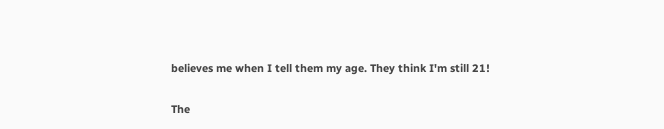believes me when I tell them my age. They think I'm still 21!

The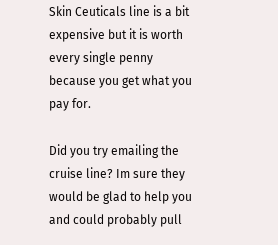Skin Ceuticals line is a bit expensive but it is worth every single penny because you get what you pay for.

Did you try emailing the cruise line? Im sure they would be glad to help you and could probably pull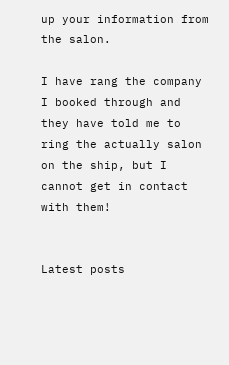up your information from the salon.

I have rang the company I booked through and they have told me to ring the actually salon on the ship, but I cannot get in contact with them!


Latest posts